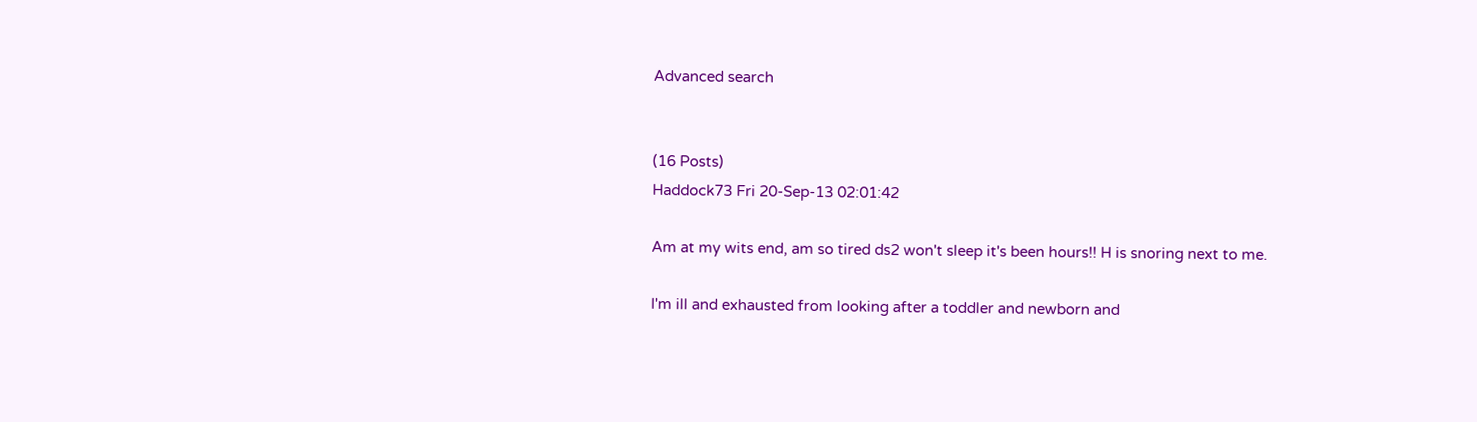Advanced search


(16 Posts)
Haddock73 Fri 20-Sep-13 02:01:42

Am at my wits end, am so tired ds2 won't sleep it's been hours!! H is snoring next to me.

I'm ill and exhausted from looking after a toddler and newborn and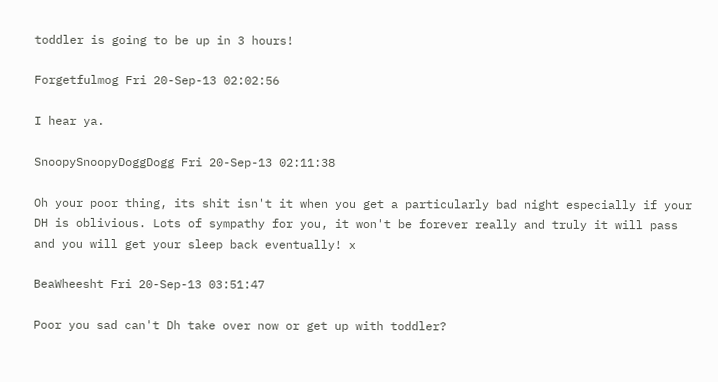toddler is going to be up in 3 hours!

Forgetfulmog Fri 20-Sep-13 02:02:56

I hear ya.

SnoopySnoopyDoggDogg Fri 20-Sep-13 02:11:38

Oh your poor thing, its shit isn't it when you get a particularly bad night especially if your DH is oblivious. Lots of sympathy for you, it won't be forever really and truly it will pass and you will get your sleep back eventually! x

BeaWheesht Fri 20-Sep-13 03:51:47

Poor you sad can't Dh take over now or get up with toddler?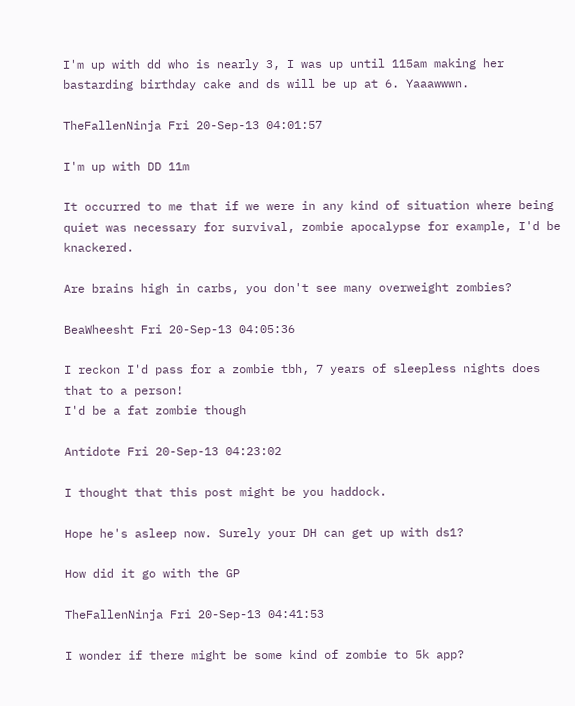I'm up with dd who is nearly 3, I was up until 115am making her bastarding birthday cake and ds will be up at 6. Yaaawwwn.

TheFallenNinja Fri 20-Sep-13 04:01:57

I'm up with DD 11m

It occurred to me that if we were in any kind of situation where being quiet was necessary for survival, zombie apocalypse for example, I'd be knackered.

Are brains high in carbs, you don't see many overweight zombies?

BeaWheesht Fri 20-Sep-13 04:05:36

I reckon I'd pass for a zombie tbh, 7 years of sleepless nights does that to a person!
I'd be a fat zombie though

Antidote Fri 20-Sep-13 04:23:02

I thought that this post might be you haddock.

Hope he's asleep now. Surely your DH can get up with ds1?

How did it go with the GP

TheFallenNinja Fri 20-Sep-13 04:41:53

I wonder if there might be some kind of zombie to 5k app?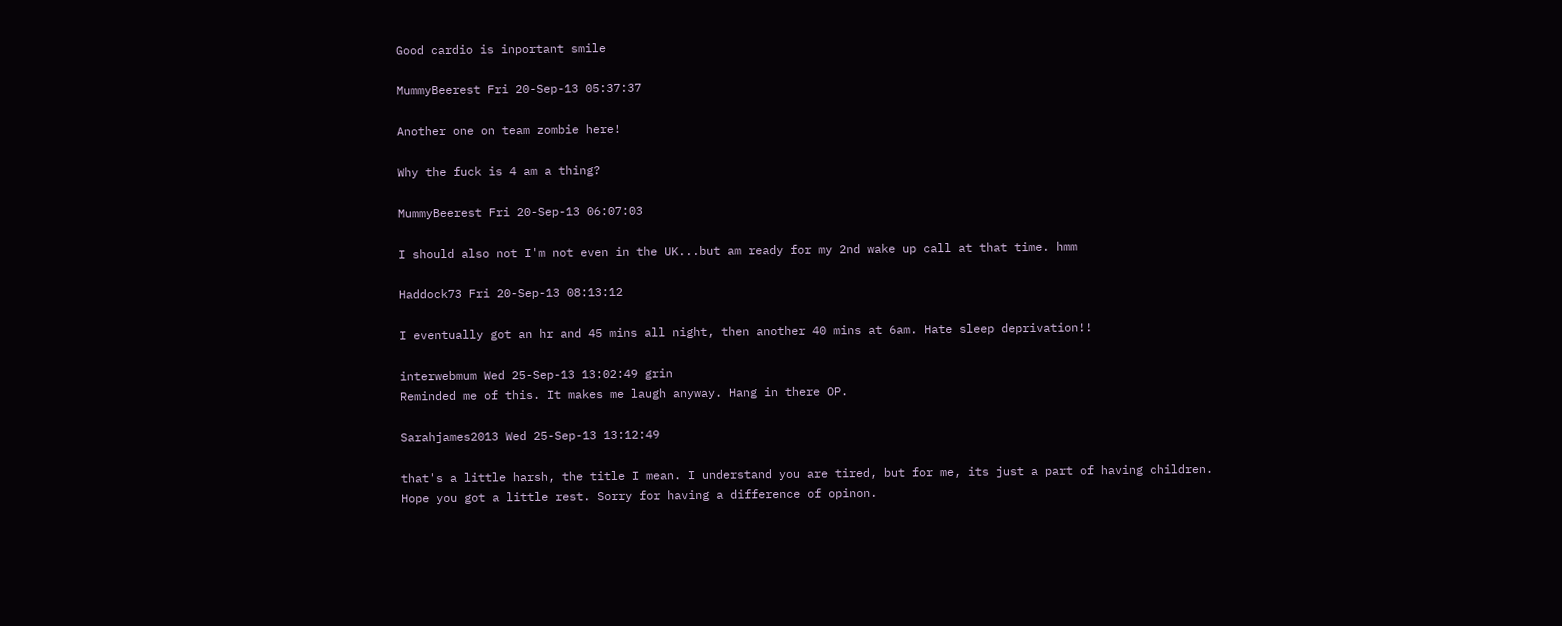Good cardio is inportant smile

MummyBeerest Fri 20-Sep-13 05:37:37

Another one on team zombie here!

Why the fuck is 4 am a thing?

MummyBeerest Fri 20-Sep-13 06:07:03

I should also not I'm not even in the UK...but am ready for my 2nd wake up call at that time. hmm

Haddock73 Fri 20-Sep-13 08:13:12

I eventually got an hr and 45 mins all night, then another 40 mins at 6am. Hate sleep deprivation!!

interwebmum Wed 25-Sep-13 13:02:49 grin
Reminded me of this. It makes me laugh anyway. Hang in there OP.

Sarahjames2013 Wed 25-Sep-13 13:12:49

that's a little harsh, the title I mean. I understand you are tired, but for me, its just a part of having children.
Hope you got a little rest. Sorry for having a difference of opinon.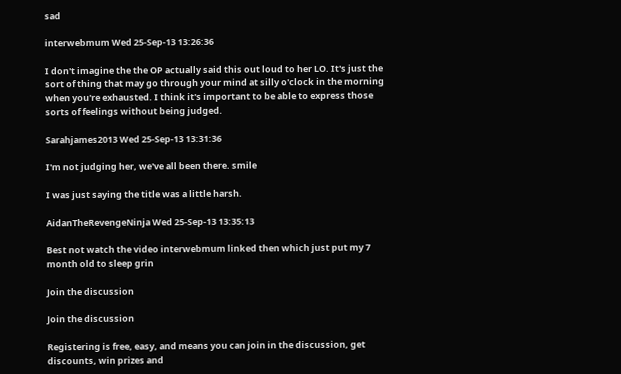sad

interwebmum Wed 25-Sep-13 13:26:36

I don't imagine the the OP actually said this out loud to her LO. It's just the sort of thing that may go through your mind at silly o'clock in the morning when you're exhausted. I think it's important to be able to express those sorts of feelings without being judged.

Sarahjames2013 Wed 25-Sep-13 13:31:36

I'm not judging her, we've all been there. smile

I was just saying the title was a little harsh.

AidanTheRevengeNinja Wed 25-Sep-13 13:35:13

Best not watch the video interwebmum linked then which just put my 7 month old to sleep grin

Join the discussion

Join the discussion

Registering is free, easy, and means you can join in the discussion, get discounts, win prizes and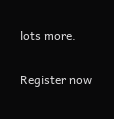lots more.

Register now